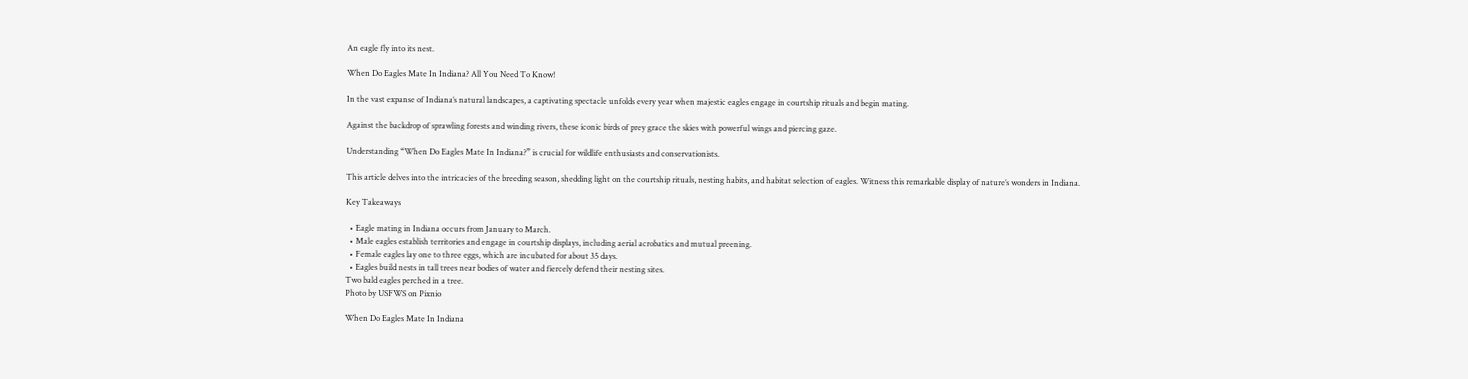An eagle fly into its nest.

When Do Eagles Mate In Indiana? All You Need To Know!

In the vast expanse of Indiana’s natural landscapes, a captivating spectacle unfolds every year when majestic eagles engage in courtship rituals and begin mating.

Against the backdrop of sprawling forests and winding rivers, these iconic birds of prey grace the skies with powerful wings and piercing gaze.

Understanding “When Do Eagles Mate In Indiana?” is crucial for wildlife enthusiasts and conservationists.

This article delves into the intricacies of the breeding season, shedding light on the courtship rituals, nesting habits, and habitat selection of eagles. Witness this remarkable display of nature’s wonders in Indiana.

Key Takeaways

  • Eagle mating in Indiana occurs from January to March.
  • Male eagles establish territories and engage in courtship displays, including aerial acrobatics and mutual preening.
  • Female eagles lay one to three eggs, which are incubated for about 35 days.
  • Eagles build nests in tall trees near bodies of water and fiercely defend their nesting sites.
Two bald eagles perched in a tree.
Photo by USFWS on Pixnio

When Do Eagles Mate In Indiana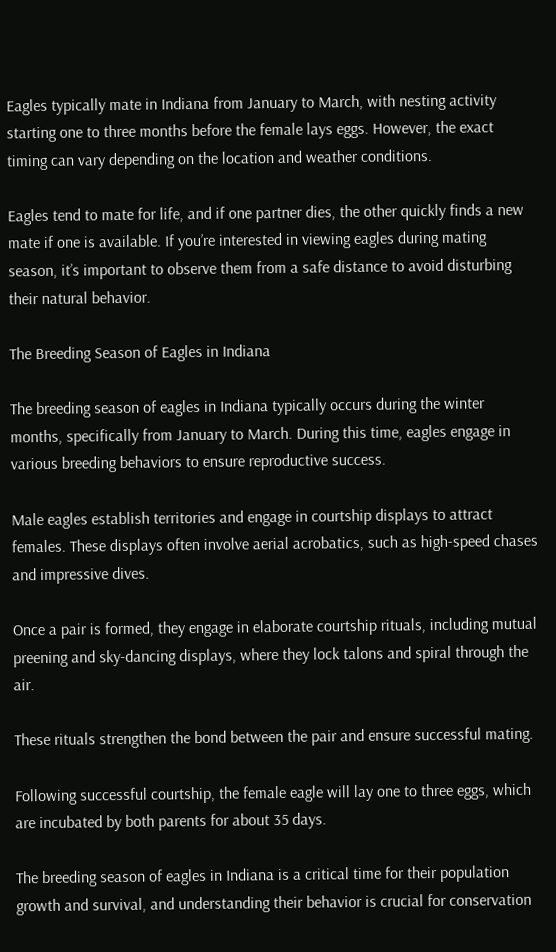Eagles typically mate in Indiana from January to March, with nesting activity starting one to three months before the female lays eggs. However, the exact timing can vary depending on the location and weather conditions.

Eagles tend to mate for life, and if one partner dies, the other quickly finds a new mate if one is available. If you’re interested in viewing eagles during mating season, it’s important to observe them from a safe distance to avoid disturbing their natural behavior.

The Breeding Season of Eagles in Indiana

The breeding season of eagles in Indiana typically occurs during the winter months, specifically from January to March. During this time, eagles engage in various breeding behaviors to ensure reproductive success.

Male eagles establish territories and engage in courtship displays to attract females. These displays often involve aerial acrobatics, such as high-speed chases and impressive dives.

Once a pair is formed, they engage in elaborate courtship rituals, including mutual preening and sky-dancing displays, where they lock talons and spiral through the air.

These rituals strengthen the bond between the pair and ensure successful mating.

Following successful courtship, the female eagle will lay one to three eggs, which are incubated by both parents for about 35 days.

The breeding season of eagles in Indiana is a critical time for their population growth and survival, and understanding their behavior is crucial for conservation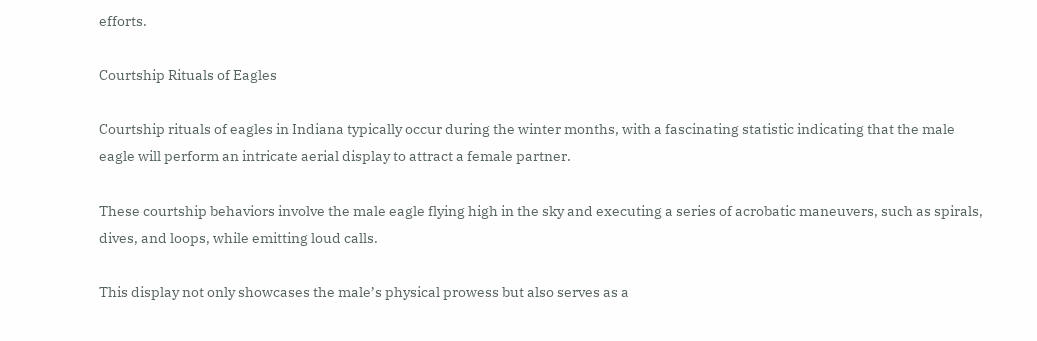efforts.

Courtship Rituals of Eagles

Courtship rituals of eagles in Indiana typically occur during the winter months, with a fascinating statistic indicating that the male eagle will perform an intricate aerial display to attract a female partner.

These courtship behaviors involve the male eagle flying high in the sky and executing a series of acrobatic maneuvers, such as spirals, dives, and loops, while emitting loud calls.

This display not only showcases the male’s physical prowess but also serves as a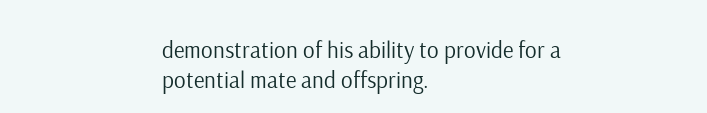demonstration of his ability to provide for a potential mate and offspring.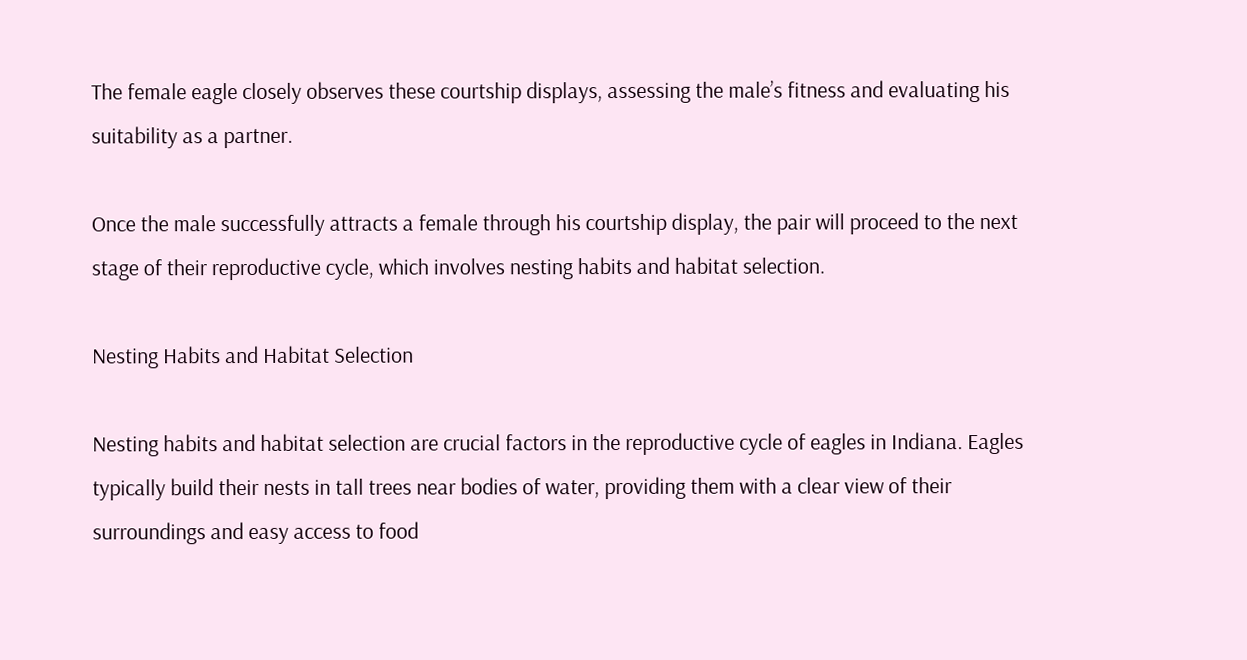The female eagle closely observes these courtship displays, assessing the male’s fitness and evaluating his suitability as a partner.

Once the male successfully attracts a female through his courtship display, the pair will proceed to the next stage of their reproductive cycle, which involves nesting habits and habitat selection.

Nesting Habits and Habitat Selection

Nesting habits and habitat selection are crucial factors in the reproductive cycle of eagles in Indiana. Eagles typically build their nests in tall trees near bodies of water, providing them with a clear view of their surroundings and easy access to food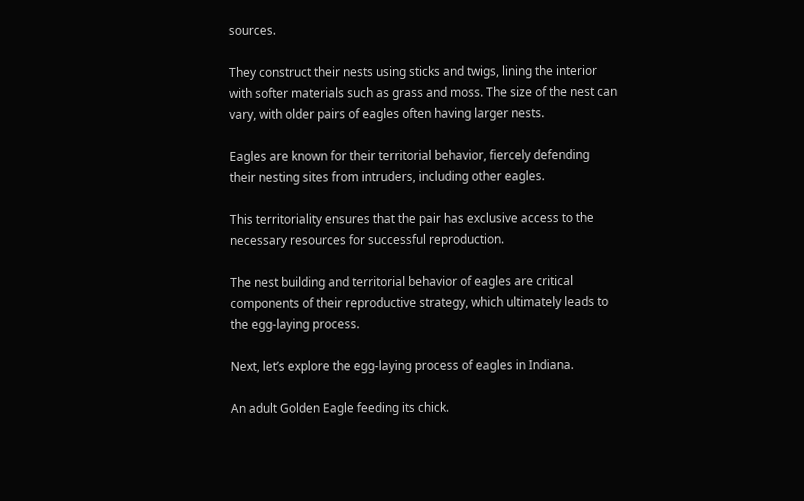sources.

They construct their nests using sticks and twigs, lining the interior with softer materials such as grass and moss. The size of the nest can vary, with older pairs of eagles often having larger nests.

Eagles are known for their territorial behavior, fiercely defending their nesting sites from intruders, including other eagles.

This territoriality ensures that the pair has exclusive access to the necessary resources for successful reproduction.

The nest building and territorial behavior of eagles are critical components of their reproductive strategy, which ultimately leads to the egg-laying process.

Next, let’s explore the egg-laying process of eagles in Indiana.

An adult Golden Eagle feeding its chick.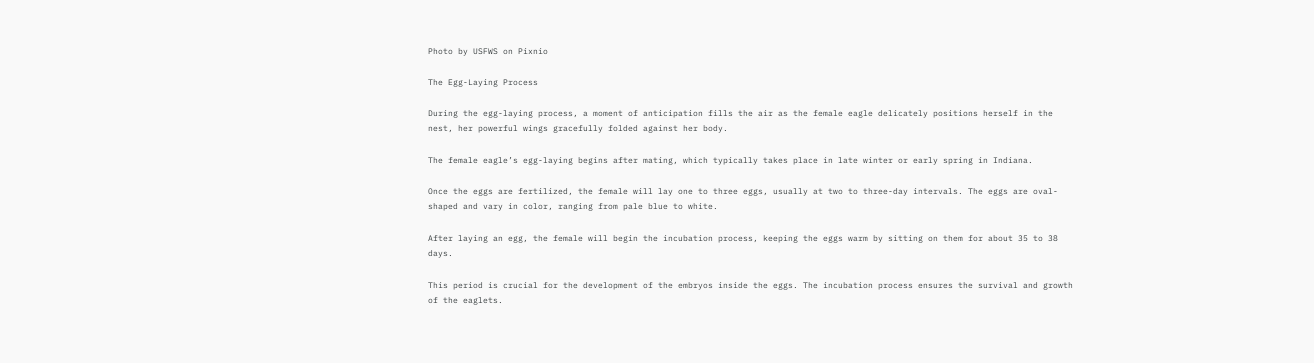Photo by USFWS on Pixnio

The Egg-Laying Process

During the egg-laying process, a moment of anticipation fills the air as the female eagle delicately positions herself in the nest, her powerful wings gracefully folded against her body.

The female eagle’s egg-laying begins after mating, which typically takes place in late winter or early spring in Indiana.

Once the eggs are fertilized, the female will lay one to three eggs, usually at two to three-day intervals. The eggs are oval-shaped and vary in color, ranging from pale blue to white.

After laying an egg, the female will begin the incubation process, keeping the eggs warm by sitting on them for about 35 to 38 days.

This period is crucial for the development of the embryos inside the eggs. The incubation process ensures the survival and growth of the eaglets.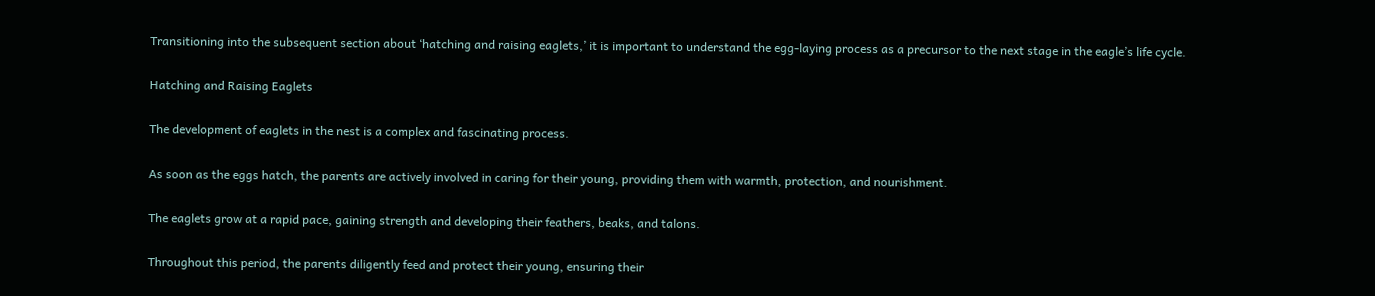Transitioning into the subsequent section about ‘hatching and raising eaglets,’ it is important to understand the egg-laying process as a precursor to the next stage in the eagle’s life cycle.

Hatching and Raising Eaglets

The development of eaglets in the nest is a complex and fascinating process.

As soon as the eggs hatch, the parents are actively involved in caring for their young, providing them with warmth, protection, and nourishment.

The eaglets grow at a rapid pace, gaining strength and developing their feathers, beaks, and talons.

Throughout this period, the parents diligently feed and protect their young, ensuring their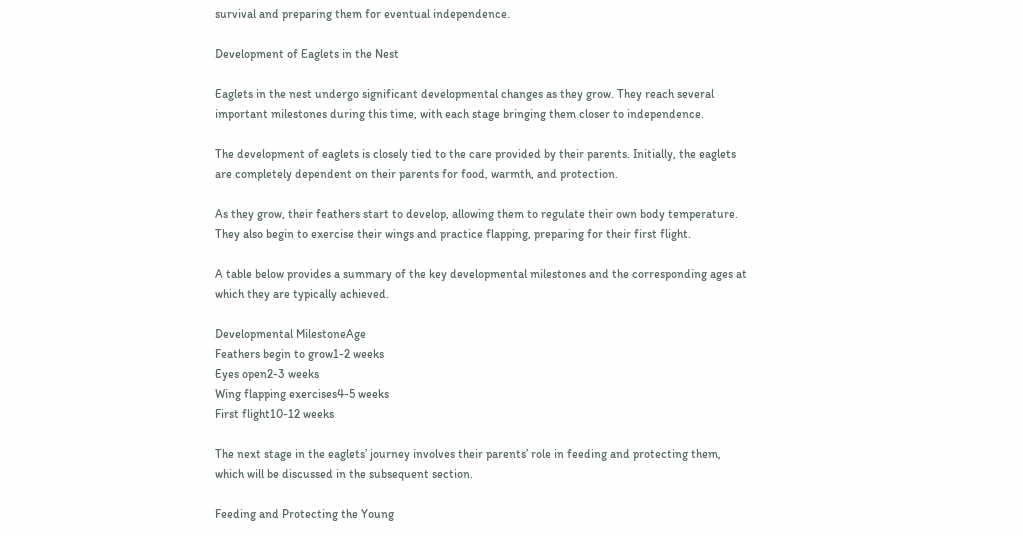survival and preparing them for eventual independence.

Development of Eaglets in the Nest

Eaglets in the nest undergo significant developmental changes as they grow. They reach several important milestones during this time, with each stage bringing them closer to independence.

The development of eaglets is closely tied to the care provided by their parents. Initially, the eaglets are completely dependent on their parents for food, warmth, and protection.

As they grow, their feathers start to develop, allowing them to regulate their own body temperature. They also begin to exercise their wings and practice flapping, preparing for their first flight.

A table below provides a summary of the key developmental milestones and the corresponding ages at which they are typically achieved.

Developmental MilestoneAge
Feathers begin to grow1-2 weeks
Eyes open2-3 weeks
Wing flapping exercises4-5 weeks
First flight10-12 weeks

The next stage in the eaglets’ journey involves their parents’ role in feeding and protecting them, which will be discussed in the subsequent section.

Feeding and Protecting the Young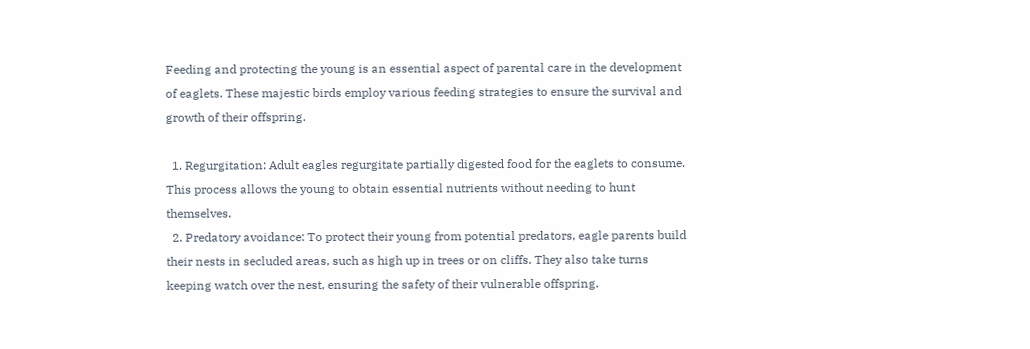Feeding and protecting the young is an essential aspect of parental care in the development of eaglets. These majestic birds employ various feeding strategies to ensure the survival and growth of their offspring.

  1. Regurgitation: Adult eagles regurgitate partially digested food for the eaglets to consume. This process allows the young to obtain essential nutrients without needing to hunt themselves.
  2. Predatory avoidance: To protect their young from potential predators, eagle parents build their nests in secluded areas, such as high up in trees or on cliffs. They also take turns keeping watch over the nest, ensuring the safety of their vulnerable offspring.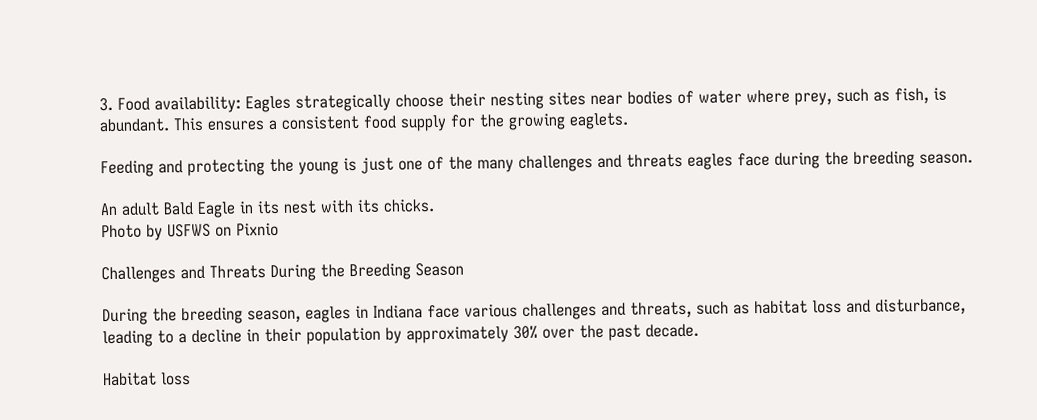3. Food availability: Eagles strategically choose their nesting sites near bodies of water where prey, such as fish, is abundant. This ensures a consistent food supply for the growing eaglets.

Feeding and protecting the young is just one of the many challenges and threats eagles face during the breeding season.

An adult Bald Eagle in its nest with its chicks.
Photo by USFWS on Pixnio

Challenges and Threats During the Breeding Season

During the breeding season, eagles in Indiana face various challenges and threats, such as habitat loss and disturbance, leading to a decline in their population by approximately 30% over the past decade.

Habitat loss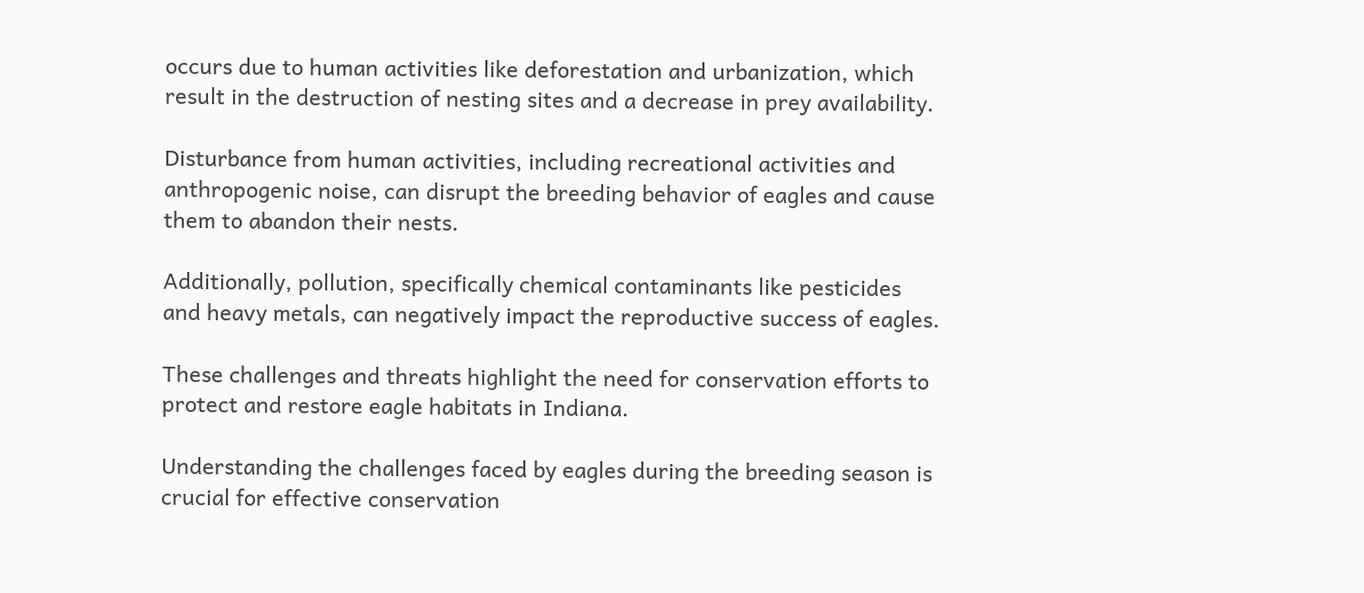occurs due to human activities like deforestation and urbanization, which result in the destruction of nesting sites and a decrease in prey availability.

Disturbance from human activities, including recreational activities and anthropogenic noise, can disrupt the breeding behavior of eagles and cause them to abandon their nests.

Additionally, pollution, specifically chemical contaminants like pesticides and heavy metals, can negatively impact the reproductive success of eagles.

These challenges and threats highlight the need for conservation efforts to protect and restore eagle habitats in Indiana.

Understanding the challenges faced by eagles during the breeding season is crucial for effective conservation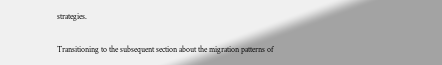strategies.

Transitioning to the subsequent section about the migration patterns of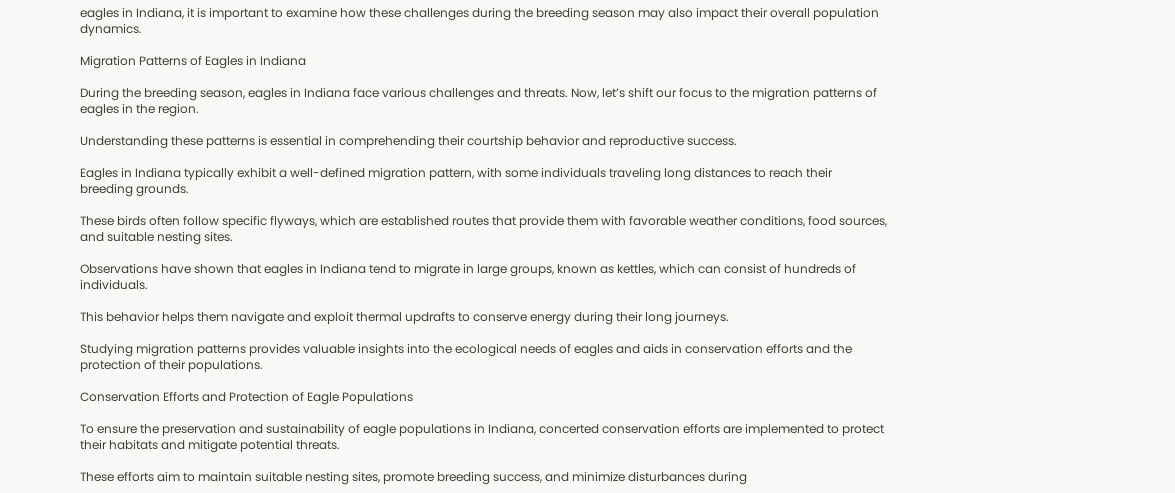eagles in Indiana, it is important to examine how these challenges during the breeding season may also impact their overall population dynamics.

Migration Patterns of Eagles in Indiana

During the breeding season, eagles in Indiana face various challenges and threats. Now, let’s shift our focus to the migration patterns of eagles in the region.

Understanding these patterns is essential in comprehending their courtship behavior and reproductive success.

Eagles in Indiana typically exhibit a well-defined migration pattern, with some individuals traveling long distances to reach their breeding grounds.

These birds often follow specific flyways, which are established routes that provide them with favorable weather conditions, food sources, and suitable nesting sites.

Observations have shown that eagles in Indiana tend to migrate in large groups, known as kettles, which can consist of hundreds of individuals.

This behavior helps them navigate and exploit thermal updrafts to conserve energy during their long journeys.

Studying migration patterns provides valuable insights into the ecological needs of eagles and aids in conservation efforts and the protection of their populations.

Conservation Efforts and Protection of Eagle Populations

To ensure the preservation and sustainability of eagle populations in Indiana, concerted conservation efforts are implemented to protect their habitats and mitigate potential threats.

These efforts aim to maintain suitable nesting sites, promote breeding success, and minimize disturbances during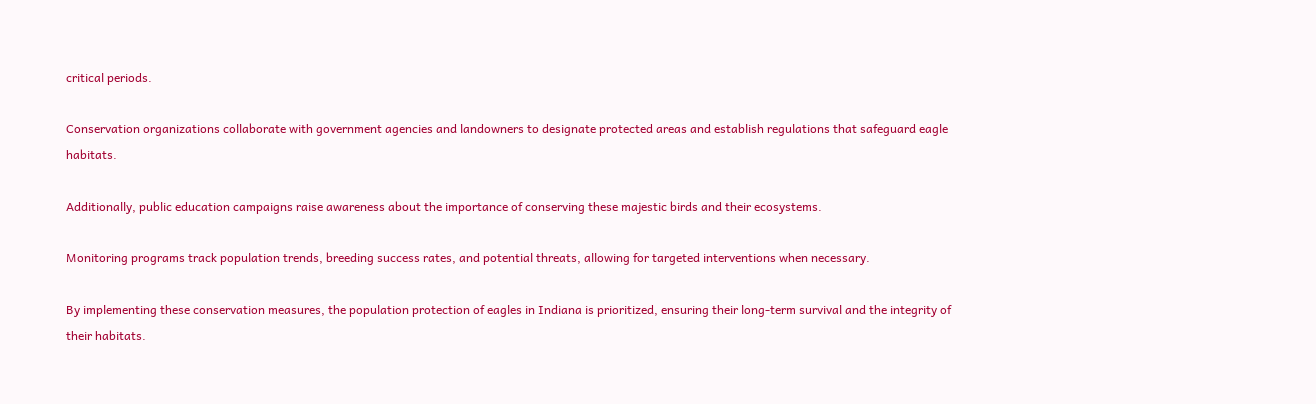critical periods.

Conservation organizations collaborate with government agencies and landowners to designate protected areas and establish regulations that safeguard eagle habitats.

Additionally, public education campaigns raise awareness about the importance of conserving these majestic birds and their ecosystems.

Monitoring programs track population trends, breeding success rates, and potential threats, allowing for targeted interventions when necessary.

By implementing these conservation measures, the population protection of eagles in Indiana is prioritized, ensuring their long-term survival and the integrity of their habitats.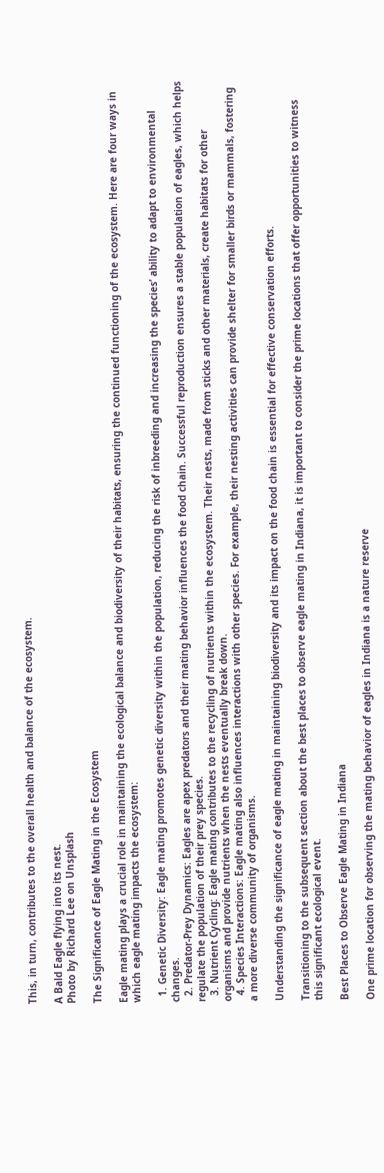This, in turn, contributes to the overall health and balance of the ecosystem.

A Bald Eagle flying into its nest.
Photo by Richard Lee on Unsplash

The Significance of Eagle Mating in the Ecosystem

Eagle mating plays a crucial role in maintaining the ecological balance and biodiversity of their habitats, ensuring the continued functioning of the ecosystem. Here are four ways in which eagle mating impacts the ecosystem:

  1. Genetic Diversity: Eagle mating promotes genetic diversity within the population, reducing the risk of inbreeding and increasing the species’ ability to adapt to environmental changes.
  2. Predator-Prey Dynamics: Eagles are apex predators and their mating behavior influences the food chain. Successful reproduction ensures a stable population of eagles, which helps regulate the population of their prey species.
  3. Nutrient Cycling: Eagle mating contributes to the recycling of nutrients within the ecosystem. Their nests, made from sticks and other materials, create habitats for other organisms and provide nutrients when the nests eventually break down.
  4. Species Interactions: Eagle mating also influences interactions with other species. For example, their nesting activities can provide shelter for smaller birds or mammals, fostering a more diverse community of organisms.

Understanding the significance of eagle mating in maintaining biodiversity and its impact on the food chain is essential for effective conservation efforts.

Transitioning to the subsequent section about the best places to observe eagle mating in Indiana, it is important to consider the prime locations that offer opportunities to witness this significant ecological event.

Best Places to Observe Eagle Mating in Indiana

One prime location for observing the mating behavior of eagles in Indiana is a nature reserve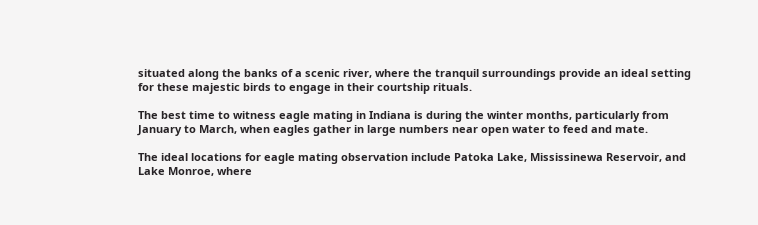situated along the banks of a scenic river, where the tranquil surroundings provide an ideal setting for these majestic birds to engage in their courtship rituals.

The best time to witness eagle mating in Indiana is during the winter months, particularly from January to March, when eagles gather in large numbers near open water to feed and mate.

The ideal locations for eagle mating observation include Patoka Lake, Mississinewa Reservoir, and Lake Monroe, where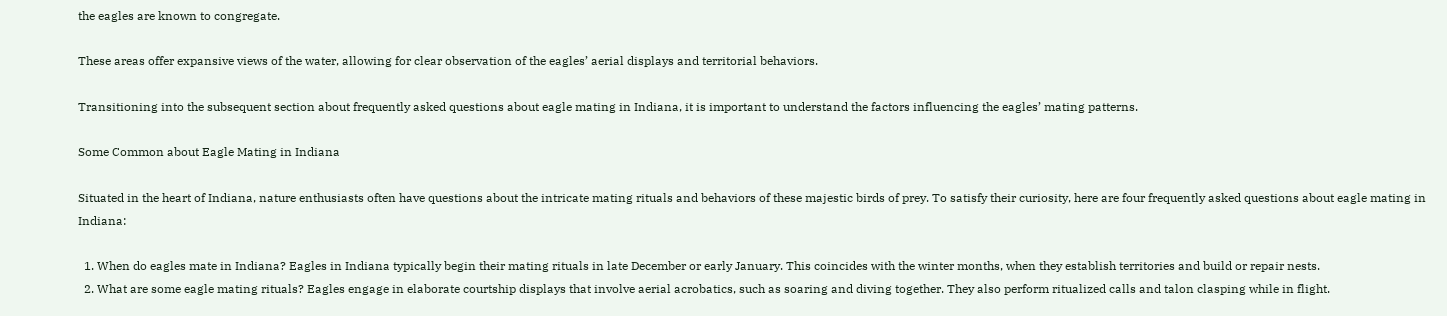the eagles are known to congregate.

These areas offer expansive views of the water, allowing for clear observation of the eagles’ aerial displays and territorial behaviors.

Transitioning into the subsequent section about frequently asked questions about eagle mating in Indiana, it is important to understand the factors influencing the eagles’ mating patterns.

Some Common about Eagle Mating in Indiana

Situated in the heart of Indiana, nature enthusiasts often have questions about the intricate mating rituals and behaviors of these majestic birds of prey. To satisfy their curiosity, here are four frequently asked questions about eagle mating in Indiana:

  1. When do eagles mate in Indiana? Eagles in Indiana typically begin their mating rituals in late December or early January. This coincides with the winter months, when they establish territories and build or repair nests.
  2. What are some eagle mating rituals? Eagles engage in elaborate courtship displays that involve aerial acrobatics, such as soaring and diving together. They also perform ritualized calls and talon clasping while in flight.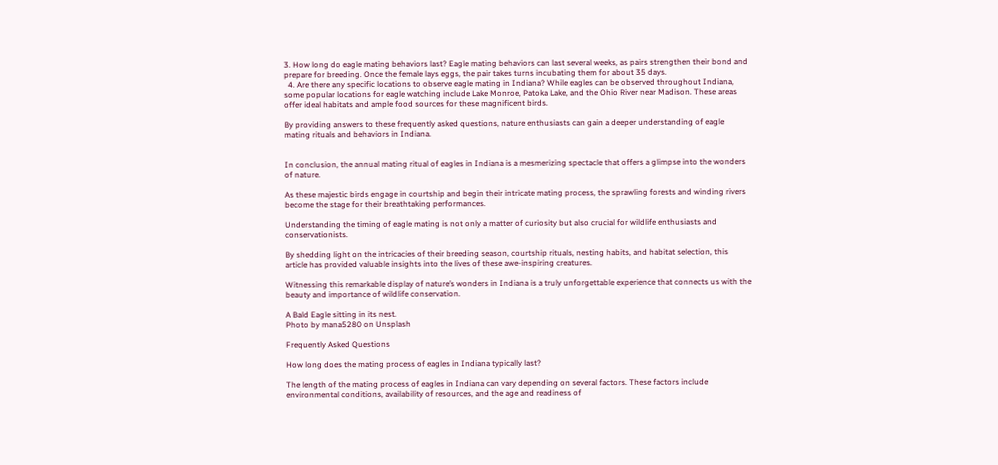3. How long do eagle mating behaviors last? Eagle mating behaviors can last several weeks, as pairs strengthen their bond and prepare for breeding. Once the female lays eggs, the pair takes turns incubating them for about 35 days.
  4. Are there any specific locations to observe eagle mating in Indiana? While eagles can be observed throughout Indiana, some popular locations for eagle watching include Lake Monroe, Patoka Lake, and the Ohio River near Madison. These areas offer ideal habitats and ample food sources for these magnificent birds.

By providing answers to these frequently asked questions, nature enthusiasts can gain a deeper understanding of eagle mating rituals and behaviors in Indiana.


In conclusion, the annual mating ritual of eagles in Indiana is a mesmerizing spectacle that offers a glimpse into the wonders of nature.

As these majestic birds engage in courtship and begin their intricate mating process, the sprawling forests and winding rivers become the stage for their breathtaking performances.

Understanding the timing of eagle mating is not only a matter of curiosity but also crucial for wildlife enthusiasts and conservationists.

By shedding light on the intricacies of their breeding season, courtship rituals, nesting habits, and habitat selection, this article has provided valuable insights into the lives of these awe-inspiring creatures.

Witnessing this remarkable display of nature’s wonders in Indiana is a truly unforgettable experience that connects us with the beauty and importance of wildlife conservation.

A Bald Eagle sitting in its nest.
Photo by mana5280 on Unsplash

Frequently Asked Questions

How long does the mating process of eagles in Indiana typically last?

The length of the mating process of eagles in Indiana can vary depending on several factors. These factors include environmental conditions, availability of resources, and the age and readiness of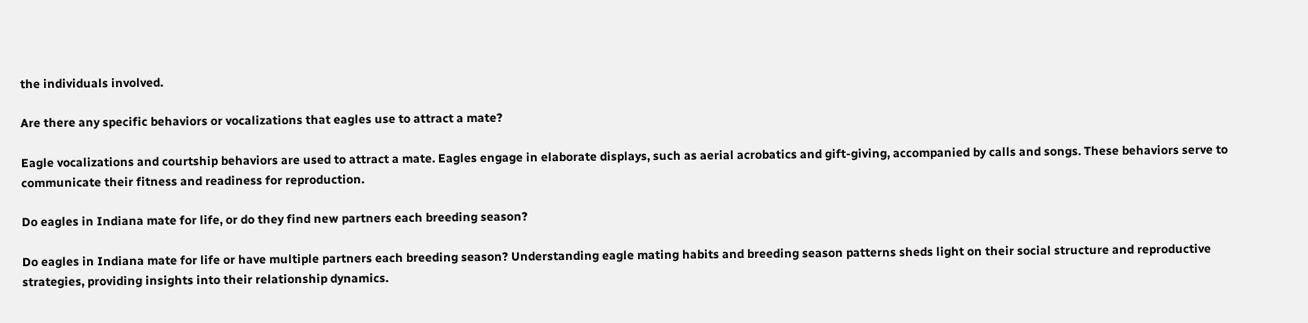the individuals involved.

Are there any specific behaviors or vocalizations that eagles use to attract a mate?

Eagle vocalizations and courtship behaviors are used to attract a mate. Eagles engage in elaborate displays, such as aerial acrobatics and gift-giving, accompanied by calls and songs. These behaviors serve to communicate their fitness and readiness for reproduction.

Do eagles in Indiana mate for life, or do they find new partners each breeding season?

Do eagles in Indiana mate for life or have multiple partners each breeding season? Understanding eagle mating habits and breeding season patterns sheds light on their social structure and reproductive strategies, providing insights into their relationship dynamics.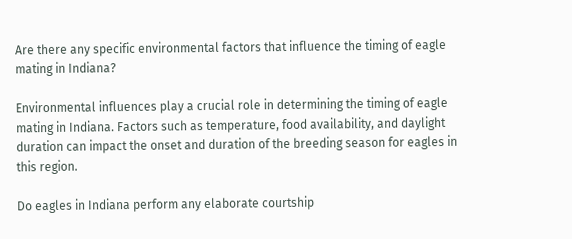Are there any specific environmental factors that influence the timing of eagle mating in Indiana?

Environmental influences play a crucial role in determining the timing of eagle mating in Indiana. Factors such as temperature, food availability, and daylight duration can impact the onset and duration of the breeding season for eagles in this region.

Do eagles in Indiana perform any elaborate courtship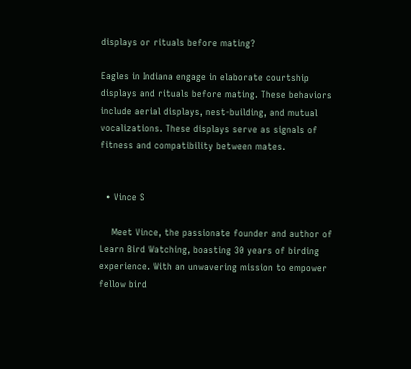displays or rituals before mating?

Eagles in Indiana engage in elaborate courtship displays and rituals before mating. These behaviors include aerial displays, nest-building, and mutual vocalizations. These displays serve as signals of fitness and compatibility between mates.


  • Vince S

    Meet Vince, the passionate founder and author of Learn Bird Watching, boasting 30 years of birding experience. With an unwavering mission to empower fellow bird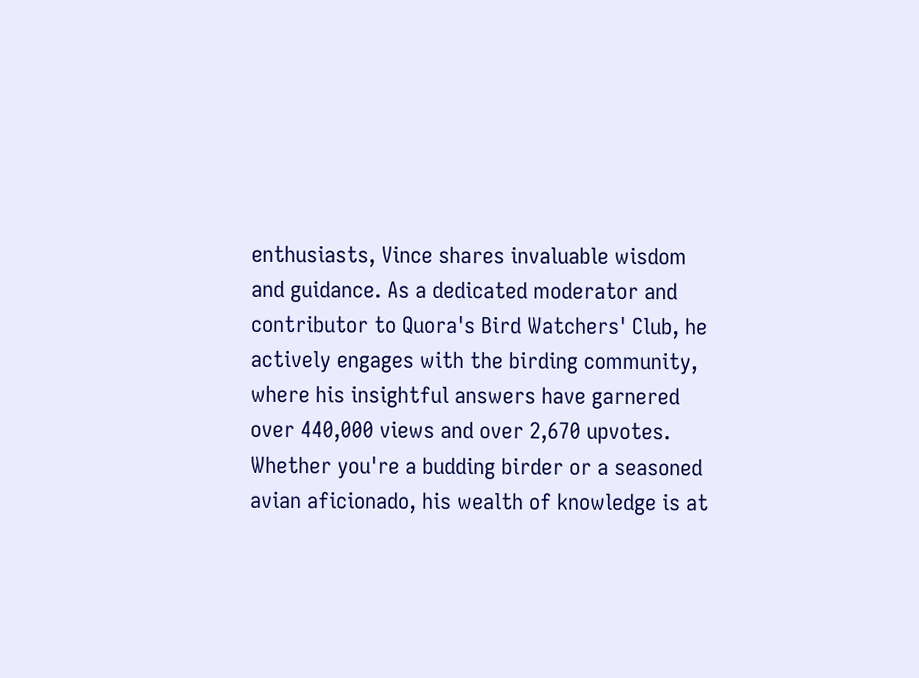enthusiasts, Vince shares invaluable wisdom and guidance. As a dedicated moderator and contributor to Quora's Bird Watchers' Club, he actively engages with the birding community, where his insightful answers have garnered over 440,000 views and over 2,670 upvotes. Whether you're a budding birder or a seasoned avian aficionado, his wealth of knowledge is at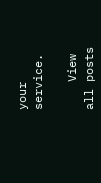your service.

    View all posts